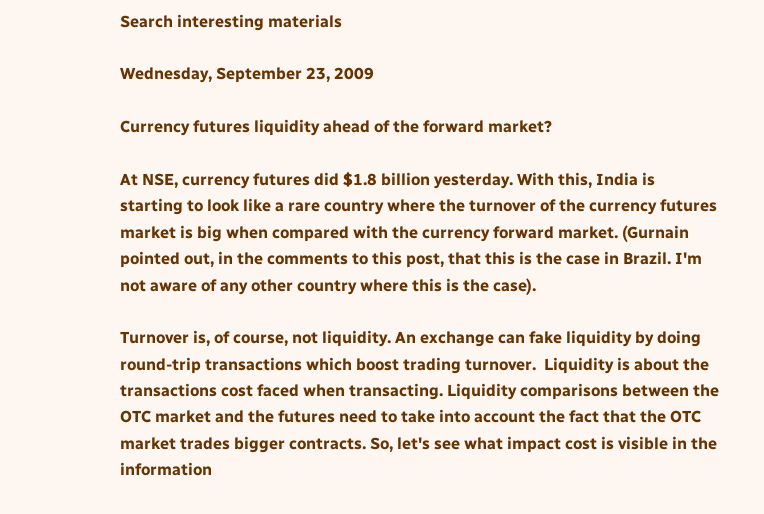Search interesting materials

Wednesday, September 23, 2009

Currency futures liquidity ahead of the forward market?

At NSE, currency futures did $1.8 billion yesterday. With this, India is starting to look like a rare country where the turnover of the currency futures market is big when compared with the currency forward market. (Gurnain pointed out, in the comments to this post, that this is the case in Brazil. I'm not aware of any other country where this is the case).

Turnover is, of course, not liquidity. An exchange can fake liquidity by doing round-trip transactions which boost trading turnover.  Liquidity is about the transactions cost faced when transacting. Liquidity comparisons between the OTC market and the futures need to take into account the fact that the OTC market trades bigger contracts. So, let's see what impact cost is visible in the information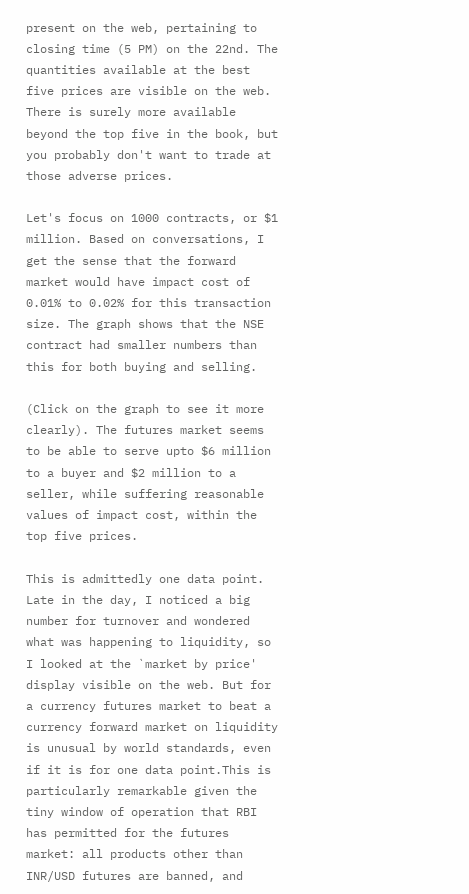present on the web, pertaining to closing time (5 PM) on the 22nd. The quantities available at the best five prices are visible on the web. There is surely more available beyond the top five in the book, but you probably don't want to trade at those adverse prices.

Let's focus on 1000 contracts, or $1 million. Based on conversations, I get the sense that the forward market would have impact cost of 0.01% to 0.02% for this transaction size. The graph shows that the NSE contract had smaller numbers than this for both buying and selling.

(Click on the graph to see it more clearly). The futures market seems to be able to serve upto $6 million to a buyer and $2 million to a seller, while suffering reasonable values of impact cost, within the top five prices.

This is admittedly one data point. Late in the day, I noticed a big number for turnover and wondered what was happening to liquidity, so I looked at the `market by price' display visible on the web. But for a currency futures market to beat a currency forward market on liquidity is unusual by world standards, even if it is for one data point.This is particularly remarkable given the tiny window of operation that RBI has permitted for the futures market: all products other than INR/USD futures are banned, and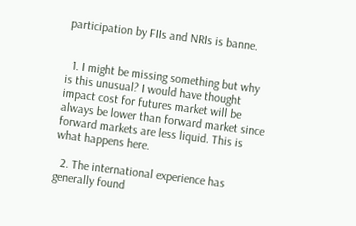participation by FIIs and NRIs is banne.


  1. I might be missing something but why is this unusual? I would have thought impact cost for futures market will be always be lower than forward market since forward markets are less liquid. This is what happens here.

  2. The international experience has generally found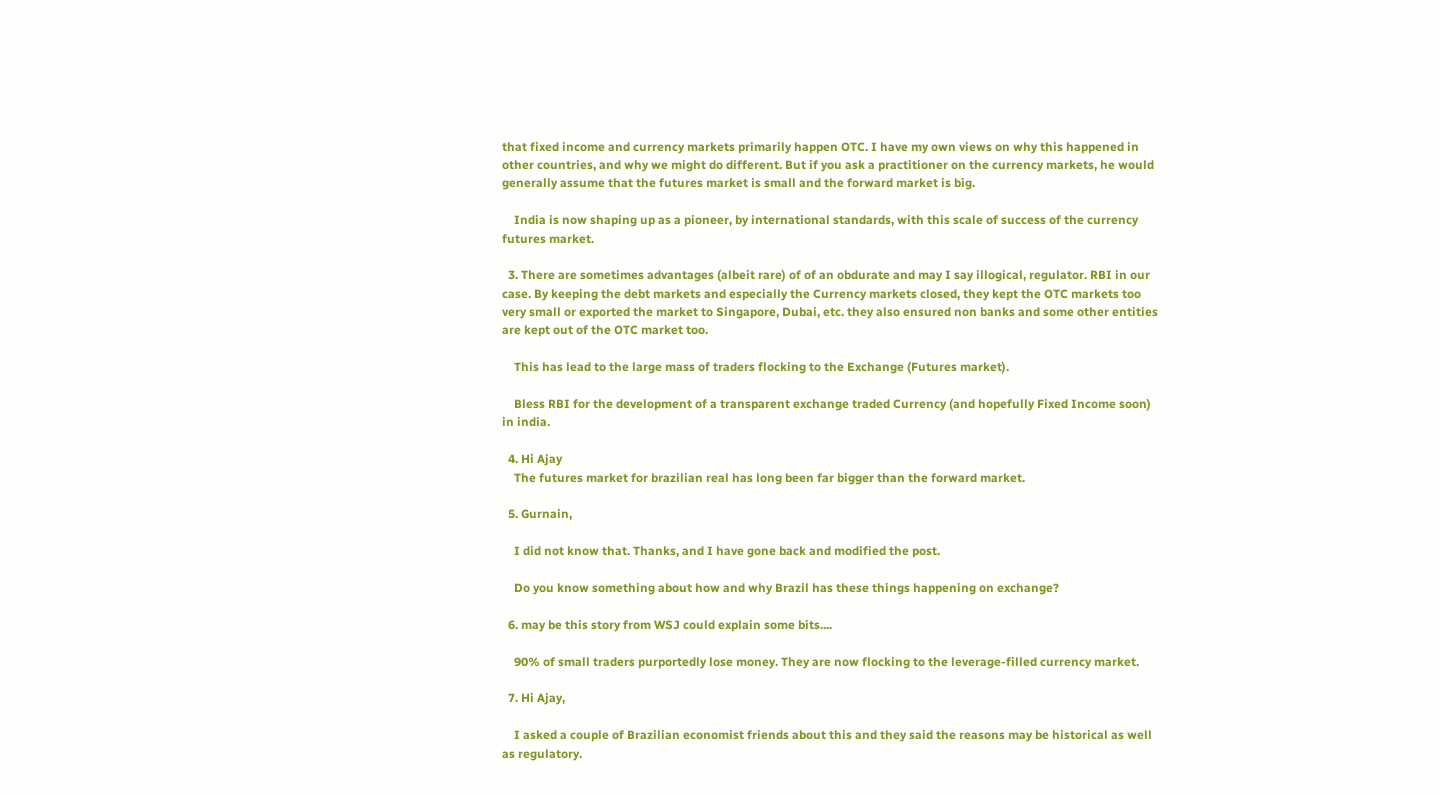that fixed income and currency markets primarily happen OTC. I have my own views on why this happened in other countries, and why we might do different. But if you ask a practitioner on the currency markets, he would generally assume that the futures market is small and the forward market is big.

    India is now shaping up as a pioneer, by international standards, with this scale of success of the currency futures market.

  3. There are sometimes advantages (albeit rare) of of an obdurate and may I say illogical, regulator. RBI in our case. By keeping the debt markets and especially the Currency markets closed, they kept the OTC markets too very small or exported the market to Singapore, Dubai, etc. they also ensured non banks and some other entities are kept out of the OTC market too.

    This has lead to the large mass of traders flocking to the Exchange (Futures market).

    Bless RBI for the development of a transparent exchange traded Currency (and hopefully Fixed Income soon) in india.

  4. Hi Ajay
    The futures market for brazilian real has long been far bigger than the forward market.

  5. Gurnain,

    I did not know that. Thanks, and I have gone back and modified the post.

    Do you know something about how and why Brazil has these things happening on exchange?

  6. may be this story from WSJ could explain some bits....

    90% of small traders purportedly lose money. They are now flocking to the leverage-filled currency market.

  7. Hi Ajay,

    I asked a couple of Brazilian economist friends about this and they said the reasons may be historical as well as regulatory.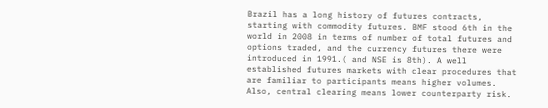Brazil has a long history of futures contracts, starting with commodity futures. BMF stood 6th in the world in 2008 in terms of number of total futures and options traded, and the currency futures there were introduced in 1991.( and NSE is 8th). A well established futures markets with clear procedures that are familiar to participants means higher volumes. Also, central clearing means lower counterparty risk.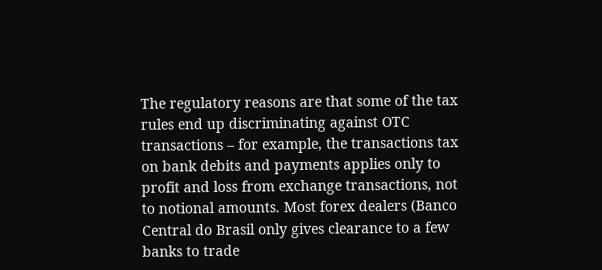The regulatory reasons are that some of the tax rules end up discriminating against OTC transactions – for example, the transactions tax on bank debits and payments applies only to profit and loss from exchange transactions, not to notional amounts. Most forex dealers (Banco Central do Brasil only gives clearance to a few banks to trade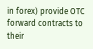in forex) provide OTC forward contracts to their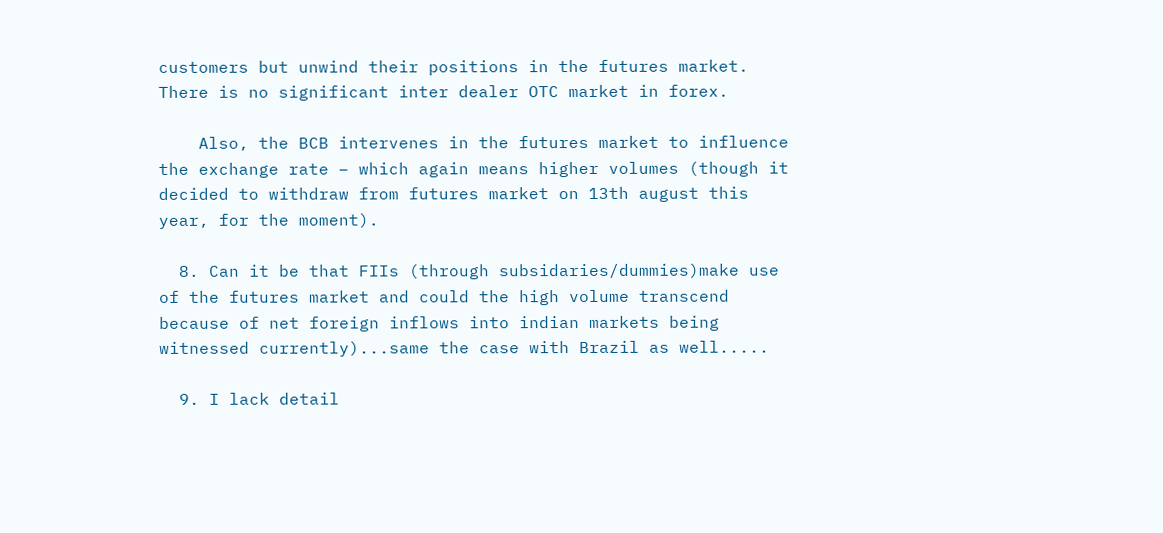customers but unwind their positions in the futures market. There is no significant inter dealer OTC market in forex.

    Also, the BCB intervenes in the futures market to influence the exchange rate – which again means higher volumes (though it decided to withdraw from futures market on 13th august this year, for the moment).

  8. Can it be that FIIs (through subsidaries/dummies)make use of the futures market and could the high volume transcend because of net foreign inflows into indian markets being witnessed currently)...same the case with Brazil as well.....

  9. I lack detail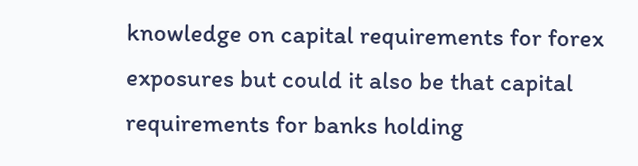knowledge on capital requirements for forex exposures but could it also be that capital requirements for banks holding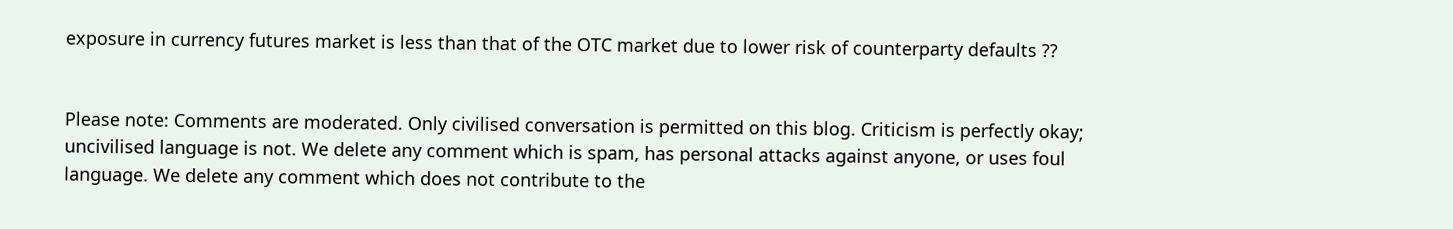exposure in currency futures market is less than that of the OTC market due to lower risk of counterparty defaults ??


Please note: Comments are moderated. Only civilised conversation is permitted on this blog. Criticism is perfectly okay; uncivilised language is not. We delete any comment which is spam, has personal attacks against anyone, or uses foul language. We delete any comment which does not contribute to the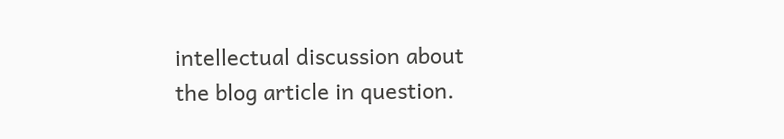intellectual discussion about the blog article in question.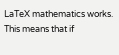LaTeX mathematics works. This means that if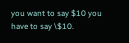you want to say $10 you have to say \$10.